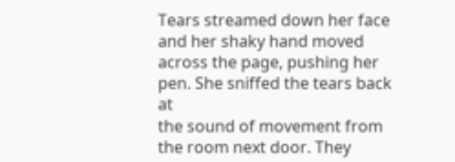Tears streamed down her face and her shaky hand moved across the page, pushing her pen. She sniffed the tears back at
the sound of movement from the room next door. They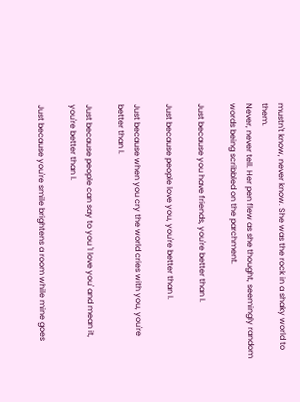mustn't know, never know. She was the rock in a shaky world to them.
Never, never tell. Her pen flew as she thought, seemingly random words being scribbled on the parchment.

Just because you have friends, you're better than I.

Just because people love you, you're better than I.

Just because when you cry the world cries with you, you're better than I.

Just because people can say to you 'I love you' and mean it, you're better than I.

Just because you're smile brightens a room while mine goes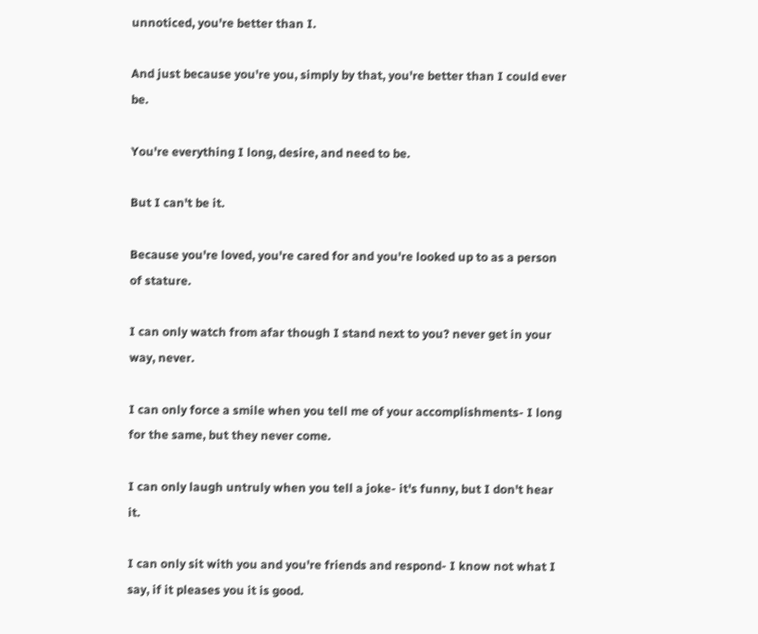unnoticed, you're better than I.

And just because you're you, simply by that, you're better than I could ever be.

You're everything I long, desire, and need to be.

But I can't be it.

Because you're loved, you're cared for and you're looked up to as a person of stature.

I can only watch from afar though I stand next to you? never get in your way, never.

I can only force a smile when you tell me of your accomplishments- I long for the same, but they never come.

I can only laugh untruly when you tell a joke- it's funny, but I don't hear it.

I can only sit with you and you're friends and respond- I know not what I say, if it pleases you it is good.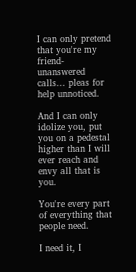I can only pretend that you're my friend- unanswered calls... pleas for help unnoticed.

And I can only idolize you, put you on a pedestal higher than I will ever reach and envy all that is you.

You're every part of everything that people need.

I need it, I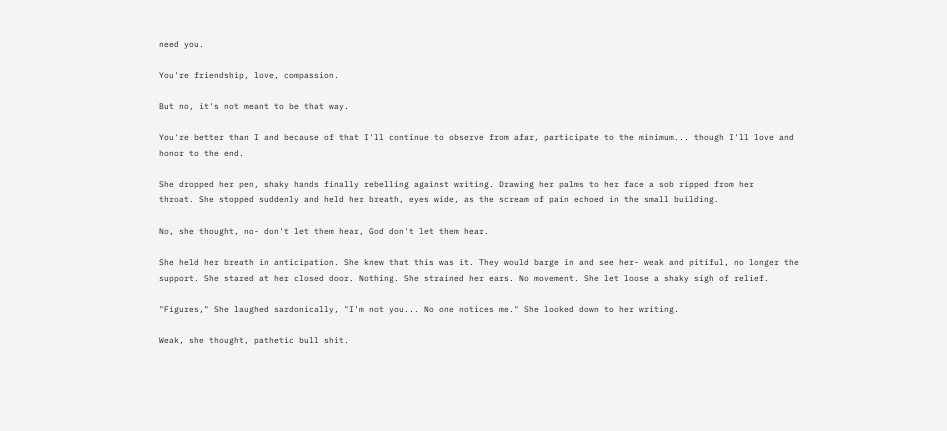need you.

You're friendship, love, compassion.

But no, it's not meant to be that way.

You're better than I and because of that I'll continue to observe from afar, participate to the minimum... though I'll love and
honor to the end.

She dropped her pen, shaky hands finally rebelling against writing. Drawing her palms to her face a sob ripped from her
throat. She stopped suddenly and held her breath, eyes wide, as the scream of pain echoed in the small building.

No, she thought, no- don't let them hear, God don't let them hear.

She held her breath in anticipation. She knew that this was it. They would barge in and see her- weak and pitiful, no longer the
support. She stared at her closed door. Nothing. She strained her ears. No movement. She let loose a shaky sigh of relief.

"Figures," She laughed sardonically, "I'm not you... No one notices me." She looked down to her writing.

Weak, she thought, pathetic bull shit.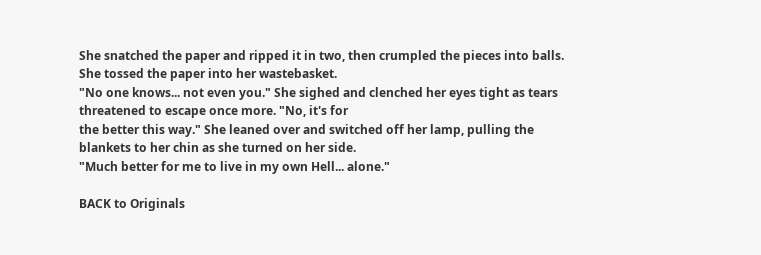She snatched the paper and ripped it in two, then crumpled the pieces into balls. She tossed the paper into her wastebasket.
"No one knows... not even you." She sighed and clenched her eyes tight as tears threatened to escape once more. "No, it's for
the better this way." She leaned over and switched off her lamp, pulling the blankets to her chin as she turned on her side.
"Much better for me to live in my own Hell... alone."

BACK to Originals